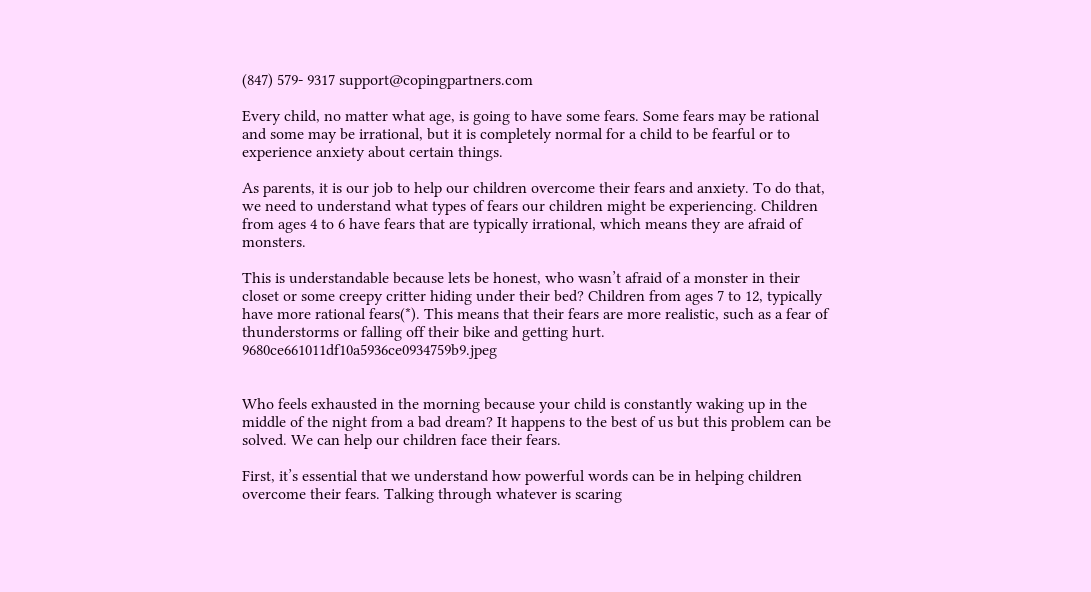(847) 579- 9317 support@copingpartners.com

Every child, no matter what age, is going to have some fears. Some fears may be rational and some may be irrational, but it is completely normal for a child to be fearful or to experience anxiety about certain things.

As parents, it is our job to help our children overcome their fears and anxiety. To do that, we need to understand what types of fears our children might be experiencing. Children from ages 4 to 6 have fears that are typically irrational, which means they are afraid of monsters.

This is understandable because lets be honest, who wasn’t afraid of a monster in their closet or some creepy critter hiding under their bed? Children from ages 7 to 12, typically have more rational fears(*). This means that their fears are more realistic, such as a fear of thunderstorms or falling off their bike and getting hurt. 9680ce661011df10a5936ce0934759b9.jpeg


Who feels exhausted in the morning because your child is constantly waking up in the middle of the night from a bad dream? It happens to the best of us but this problem can be solved. We can help our children face their fears.

First, it’s essential that we understand how powerful words can be in helping children overcome their fears. Talking through whatever is scaring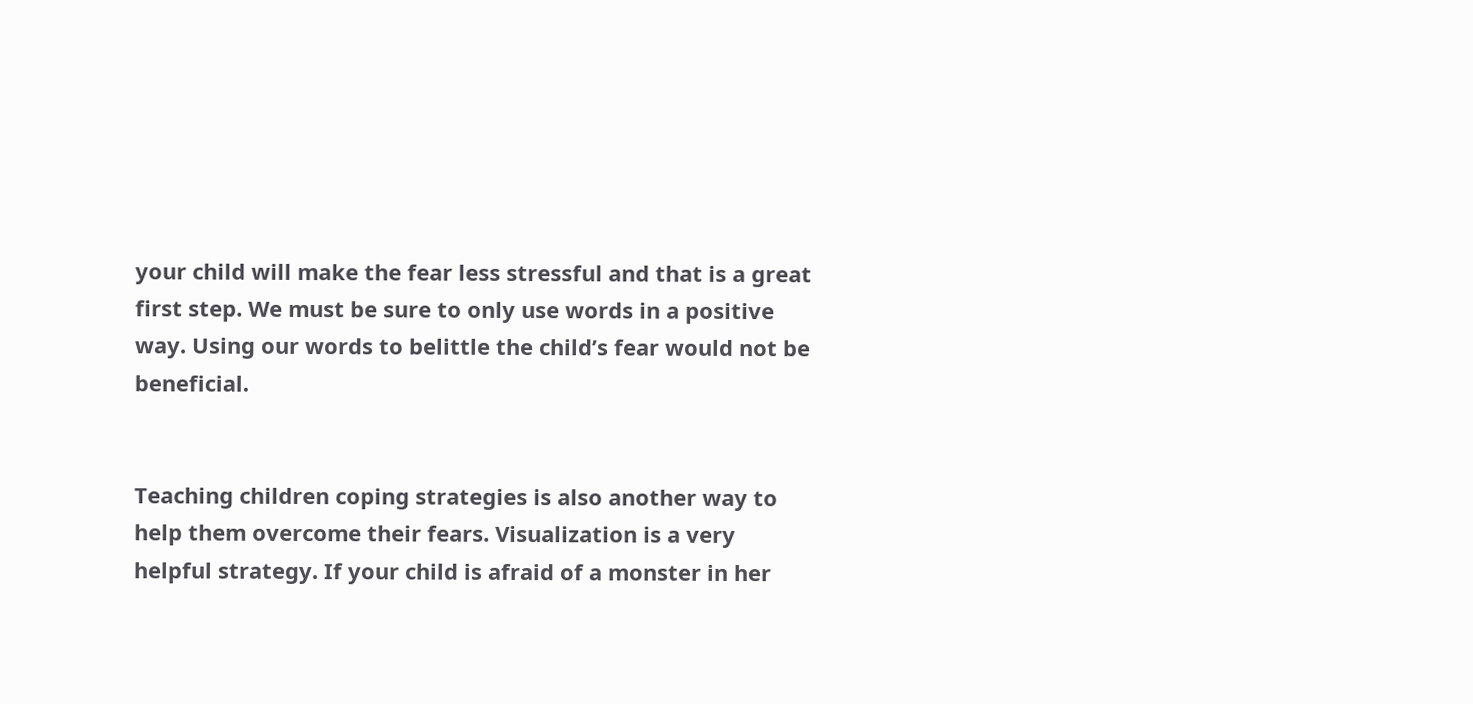your child will make the fear less stressful and that is a great first step. We must be sure to only use words in a positive way. Using our words to belittle the child’s fear would not be beneficial.


Teaching children coping strategies is also another way to help them overcome their fears. Visualization is a very helpful strategy. If your child is afraid of a monster in her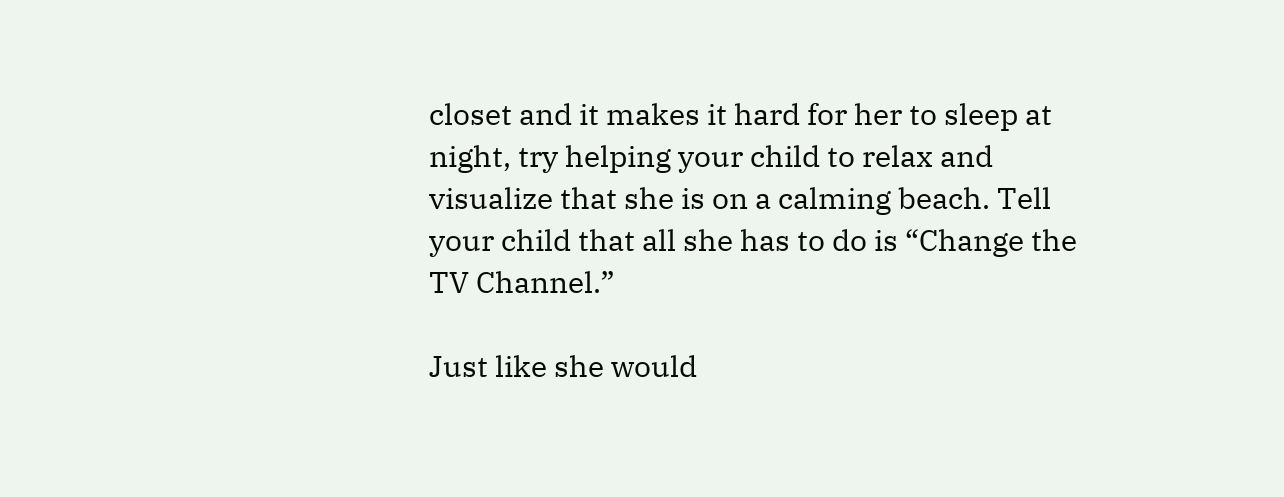closet and it makes it hard for her to sleep at night, try helping your child to relax and visualize that she is on a calming beach. Tell your child that all she has to do is “Change the TV Channel.”

Just like she would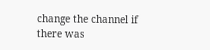change the channel if there was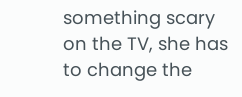something scary on the TV, she has to change the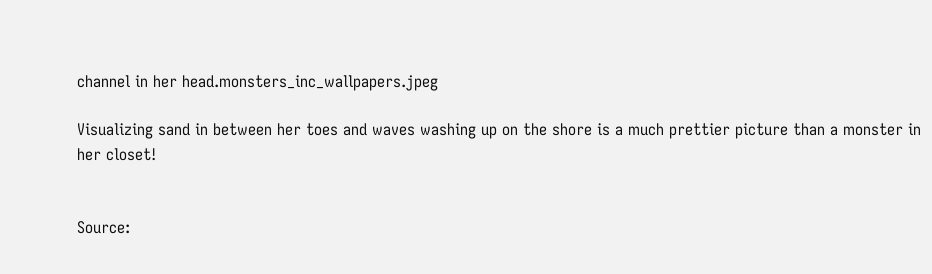channel in her head.monsters_inc_wallpapers.jpeg

Visualizing sand in between her toes and waves washing up on the shore is a much prettier picture than a monster in her closet!


Source: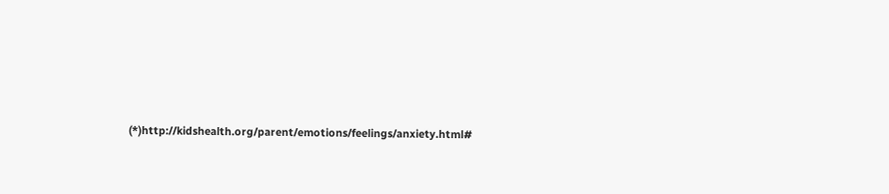(*)http://kidshealth.org/parent/emotions/feelings/anxiety.html#